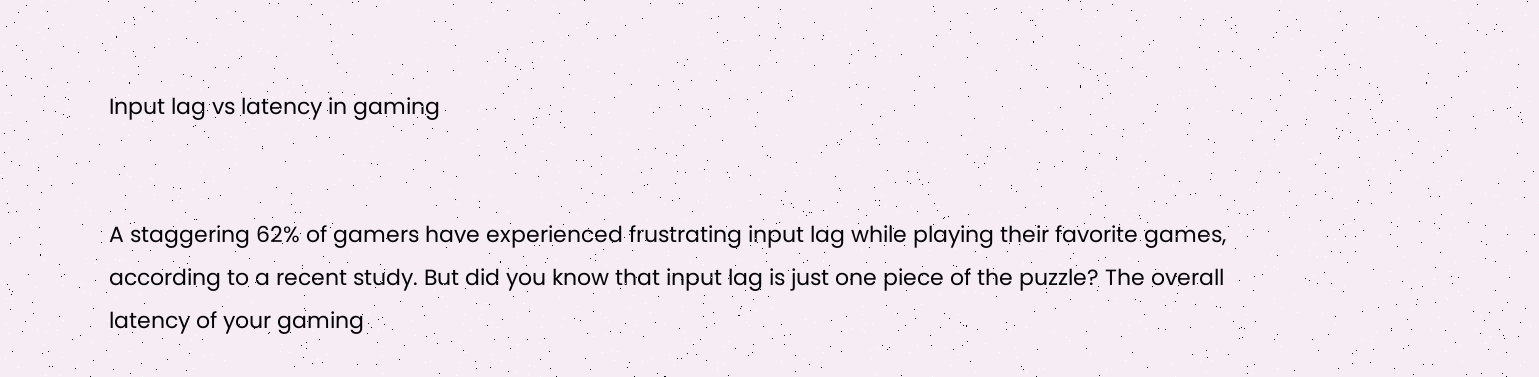Input lag vs latency in gaming


A staggering 62% of gamers have experienced frustrating input lag while playing their favorite games, according to a recent study. But did you know that input lag is just one piece of the puzzle? The overall latency of your gaming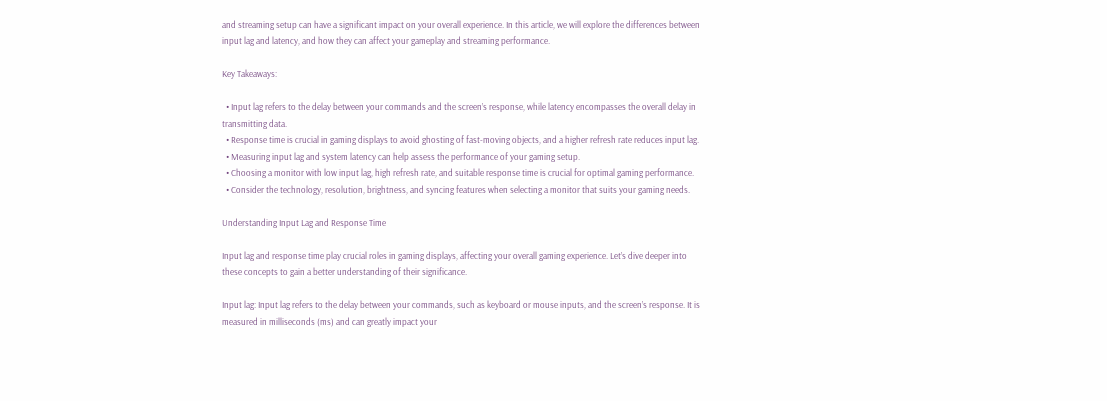and streaming setup can have a significant impact on your overall experience. In this article, we will explore the differences between input lag and latency, and how they can affect your gameplay and streaming performance.

Key Takeaways:

  • Input lag refers to the delay between your commands and the screen’s response, while latency encompasses the overall delay in transmitting data.
  • Response time is crucial in gaming displays to avoid ghosting of fast-moving objects, and a higher refresh rate reduces input lag.
  • Measuring input lag and system latency can help assess the performance of your gaming setup.
  • Choosing a monitor with low input lag, high refresh rate, and suitable response time is crucial for optimal gaming performance.
  • Consider the technology, resolution, brightness, and syncing features when selecting a monitor that suits your gaming needs.

Understanding Input Lag and Response Time

Input lag and response time play crucial roles in gaming displays, affecting your overall gaming experience. Let’s dive deeper into these concepts to gain a better understanding of their significance.

Input lag: Input lag refers to the delay between your commands, such as keyboard or mouse inputs, and the screen’s response. It is measured in milliseconds (ms) and can greatly impact your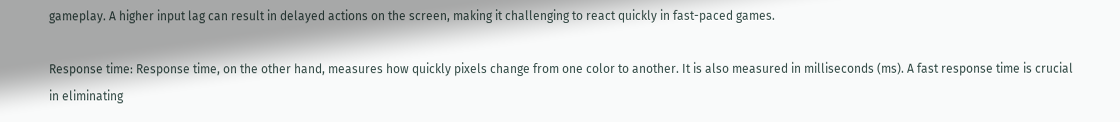gameplay. A higher input lag can result in delayed actions on the screen, making it challenging to react quickly in fast-paced games.

Response time: Response time, on the other hand, measures how quickly pixels change from one color to another. It is also measured in milliseconds (ms). A fast response time is crucial in eliminating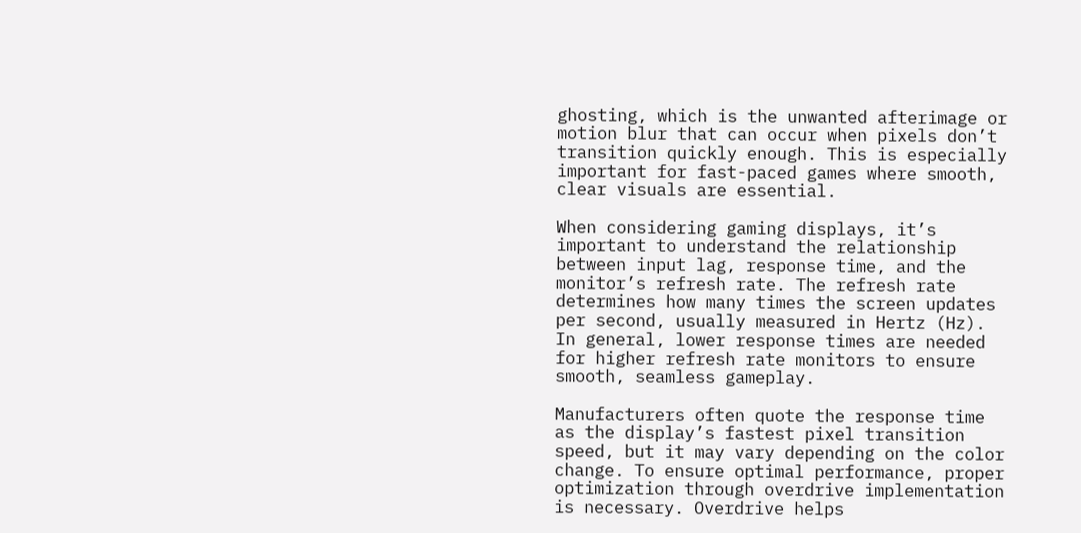ghosting, which is the unwanted afterimage or motion blur that can occur when pixels don’t transition quickly enough. This is especially important for fast-paced games where smooth, clear visuals are essential.

When considering gaming displays, it’s important to understand the relationship between input lag, response time, and the monitor’s refresh rate. The refresh rate determines how many times the screen updates per second, usually measured in Hertz (Hz). In general, lower response times are needed for higher refresh rate monitors to ensure smooth, seamless gameplay.

Manufacturers often quote the response time as the display’s fastest pixel transition speed, but it may vary depending on the color change. To ensure optimal performance, proper optimization through overdrive implementation is necessary. Overdrive helps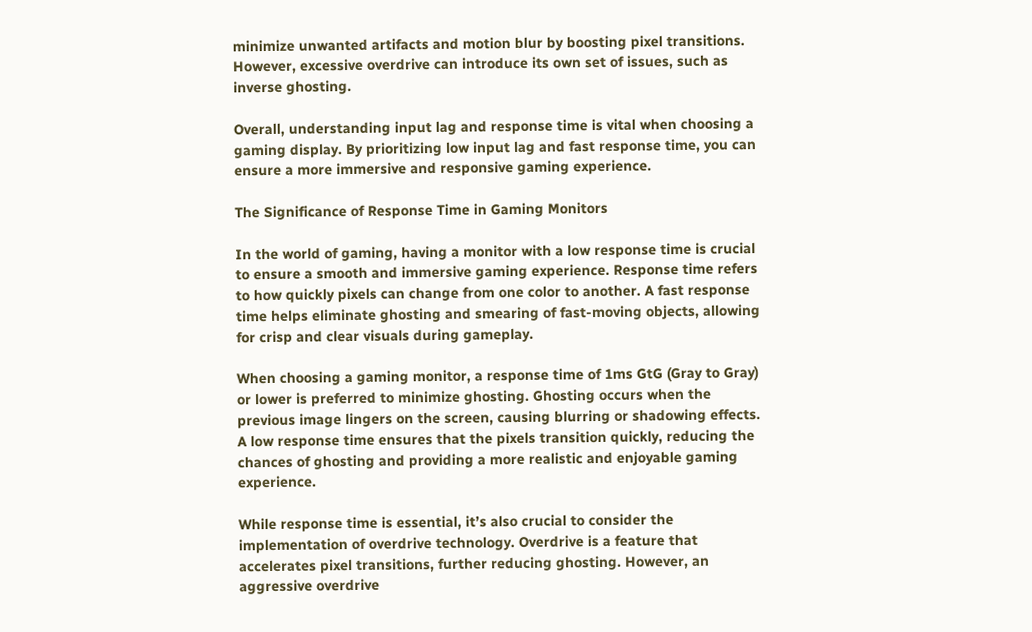minimize unwanted artifacts and motion blur by boosting pixel transitions. However, excessive overdrive can introduce its own set of issues, such as inverse ghosting.

Overall, understanding input lag and response time is vital when choosing a gaming display. By prioritizing low input lag and fast response time, you can ensure a more immersive and responsive gaming experience.

The Significance of Response Time in Gaming Monitors

In the world of gaming, having a monitor with a low response time is crucial to ensure a smooth and immersive gaming experience. Response time refers to how quickly pixels can change from one color to another. A fast response time helps eliminate ghosting and smearing of fast-moving objects, allowing for crisp and clear visuals during gameplay.

When choosing a gaming monitor, a response time of 1ms GtG (Gray to Gray) or lower is preferred to minimize ghosting. Ghosting occurs when the previous image lingers on the screen, causing blurring or shadowing effects. A low response time ensures that the pixels transition quickly, reducing the chances of ghosting and providing a more realistic and enjoyable gaming experience.

While response time is essential, it’s also crucial to consider the implementation of overdrive technology. Overdrive is a feature that accelerates pixel transitions, further reducing ghosting. However, an aggressive overdrive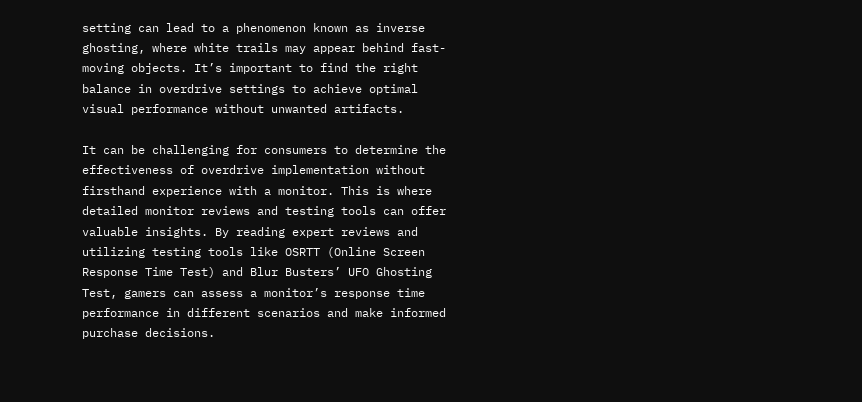setting can lead to a phenomenon known as inverse ghosting, where white trails may appear behind fast-moving objects. It’s important to find the right balance in overdrive settings to achieve optimal visual performance without unwanted artifacts.

It can be challenging for consumers to determine the effectiveness of overdrive implementation without firsthand experience with a monitor. This is where detailed monitor reviews and testing tools can offer valuable insights. By reading expert reviews and utilizing testing tools like OSRTT (Online Screen Response Time Test) and Blur Busters’ UFO Ghosting Test, gamers can assess a monitor’s response time performance in different scenarios and make informed purchase decisions.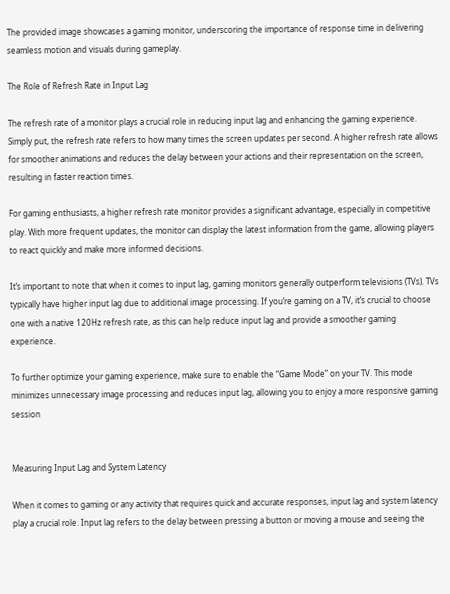The provided image showcases a gaming monitor, underscoring the importance of response time in delivering seamless motion and visuals during gameplay.

The Role of Refresh Rate in Input Lag

The refresh rate of a monitor plays a crucial role in reducing input lag and enhancing the gaming experience. Simply put, the refresh rate refers to how many times the screen updates per second. A higher refresh rate allows for smoother animations and reduces the delay between your actions and their representation on the screen, resulting in faster reaction times.

For gaming enthusiasts, a higher refresh rate monitor provides a significant advantage, especially in competitive play. With more frequent updates, the monitor can display the latest information from the game, allowing players to react quickly and make more informed decisions.

It’s important to note that when it comes to input lag, gaming monitors generally outperform televisions (TVs). TVs typically have higher input lag due to additional image processing. If you’re gaming on a TV, it’s crucial to choose one with a native 120Hz refresh rate, as this can help reduce input lag and provide a smoother gaming experience.

To further optimize your gaming experience, make sure to enable the “Game Mode” on your TV. This mode minimizes unnecessary image processing and reduces input lag, allowing you to enjoy a more responsive gaming session


Measuring Input Lag and System Latency

When it comes to gaming or any activity that requires quick and accurate responses, input lag and system latency play a crucial role. Input lag refers to the delay between pressing a button or moving a mouse and seeing the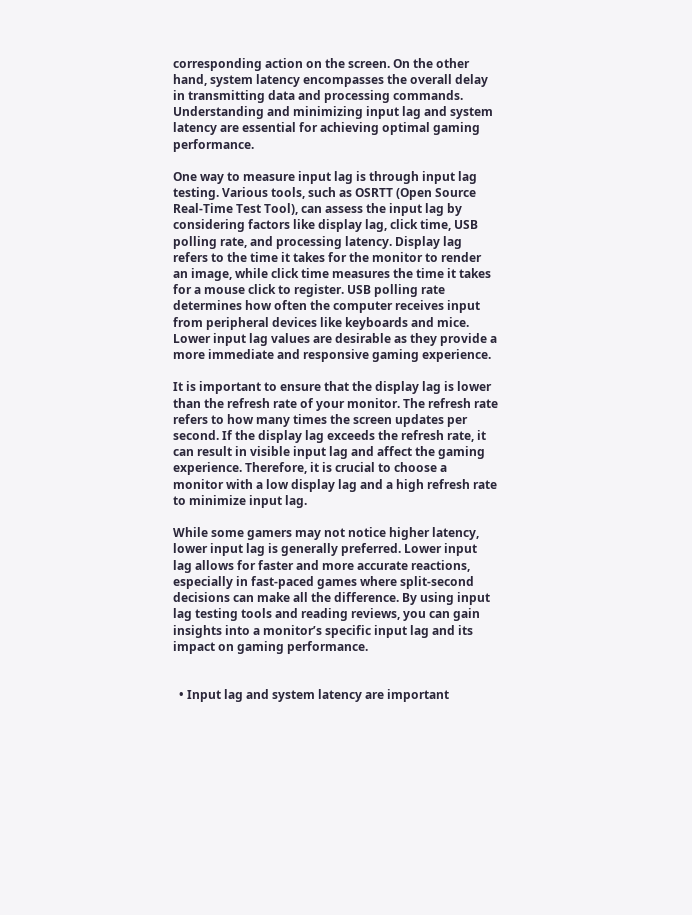corresponding action on the screen. On the other hand, system latency encompasses the overall delay in transmitting data and processing commands. Understanding and minimizing input lag and system latency are essential for achieving optimal gaming performance.

One way to measure input lag is through input lag testing. Various tools, such as OSRTT (Open Source Real-Time Test Tool), can assess the input lag by considering factors like display lag, click time, USB polling rate, and processing latency. Display lag refers to the time it takes for the monitor to render an image, while click time measures the time it takes for a mouse click to register. USB polling rate determines how often the computer receives input from peripheral devices like keyboards and mice. Lower input lag values are desirable as they provide a more immediate and responsive gaming experience.

It is important to ensure that the display lag is lower than the refresh rate of your monitor. The refresh rate refers to how many times the screen updates per second. If the display lag exceeds the refresh rate, it can result in visible input lag and affect the gaming experience. Therefore, it is crucial to choose a monitor with a low display lag and a high refresh rate to minimize input lag.

While some gamers may not notice higher latency, lower input lag is generally preferred. Lower input lag allows for faster and more accurate reactions, especially in fast-paced games where split-second decisions can make all the difference. By using input lag testing tools and reading reviews, you can gain insights into a monitor’s specific input lag and its impact on gaming performance.


  • Input lag and system latency are important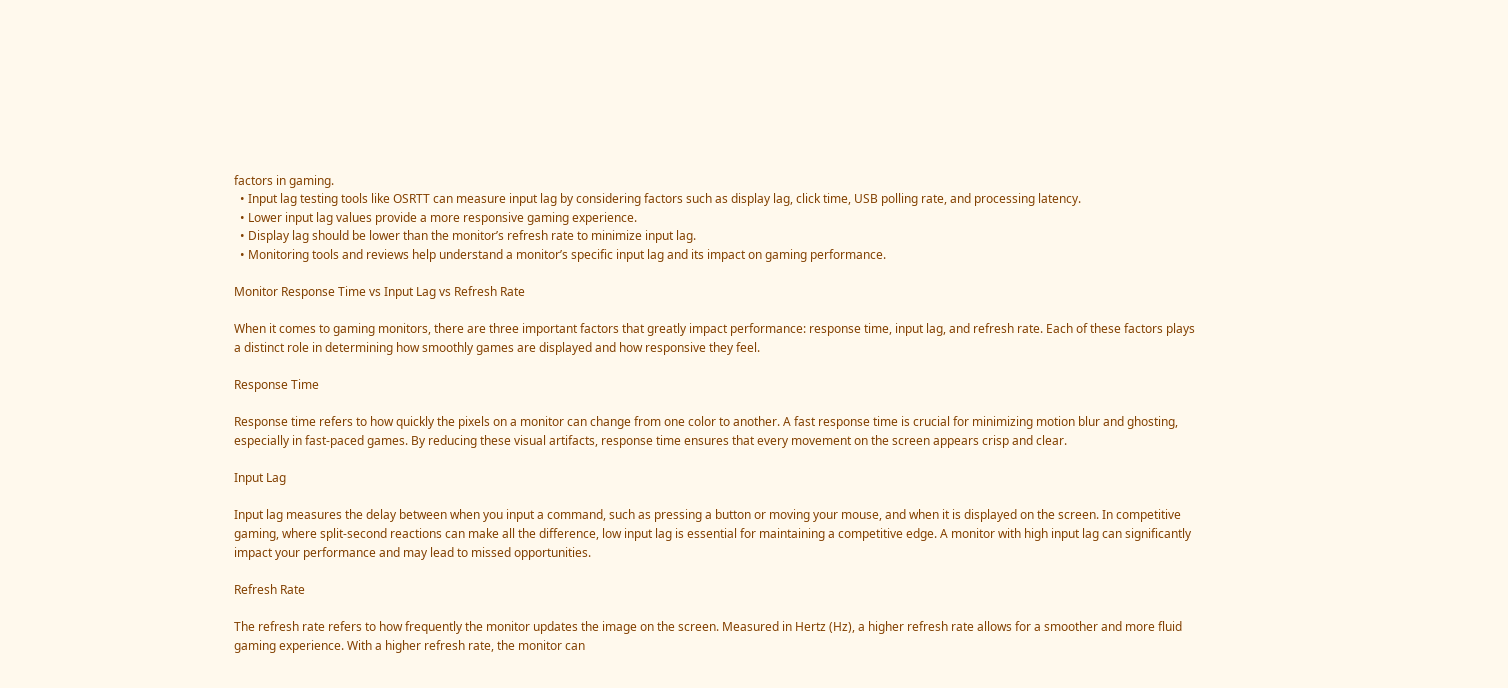factors in gaming.
  • Input lag testing tools like OSRTT can measure input lag by considering factors such as display lag, click time, USB polling rate, and processing latency.
  • Lower input lag values provide a more responsive gaming experience.
  • Display lag should be lower than the monitor’s refresh rate to minimize input lag.
  • Monitoring tools and reviews help understand a monitor’s specific input lag and its impact on gaming performance.

Monitor Response Time vs Input Lag vs Refresh Rate

When it comes to gaming monitors, there are three important factors that greatly impact performance: response time, input lag, and refresh rate. Each of these factors plays a distinct role in determining how smoothly games are displayed and how responsive they feel.

Response Time

Response time refers to how quickly the pixels on a monitor can change from one color to another. A fast response time is crucial for minimizing motion blur and ghosting, especially in fast-paced games. By reducing these visual artifacts, response time ensures that every movement on the screen appears crisp and clear.

Input Lag

Input lag measures the delay between when you input a command, such as pressing a button or moving your mouse, and when it is displayed on the screen. In competitive gaming, where split-second reactions can make all the difference, low input lag is essential for maintaining a competitive edge. A monitor with high input lag can significantly impact your performance and may lead to missed opportunities.

Refresh Rate

The refresh rate refers to how frequently the monitor updates the image on the screen. Measured in Hertz (Hz), a higher refresh rate allows for a smoother and more fluid gaming experience. With a higher refresh rate, the monitor can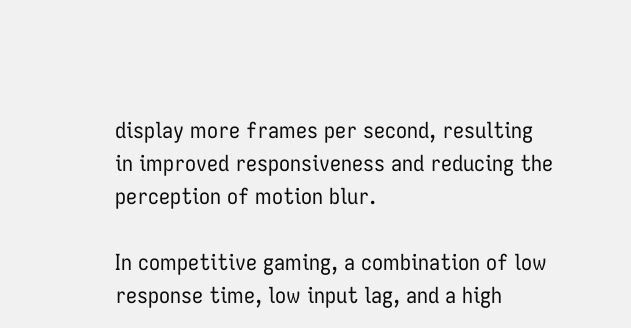display more frames per second, resulting in improved responsiveness and reducing the perception of motion blur.

In competitive gaming, a combination of low response time, low input lag, and a high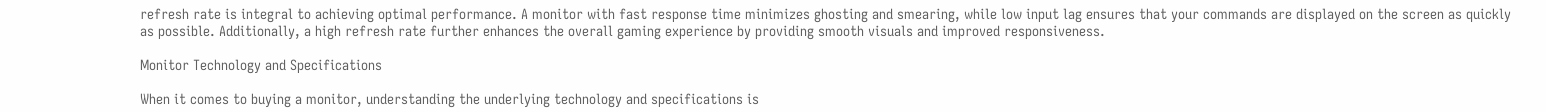refresh rate is integral to achieving optimal performance. A monitor with fast response time minimizes ghosting and smearing, while low input lag ensures that your commands are displayed on the screen as quickly as possible. Additionally, a high refresh rate further enhances the overall gaming experience by providing smooth visuals and improved responsiveness.

Monitor Technology and Specifications

When it comes to buying a monitor, understanding the underlying technology and specifications is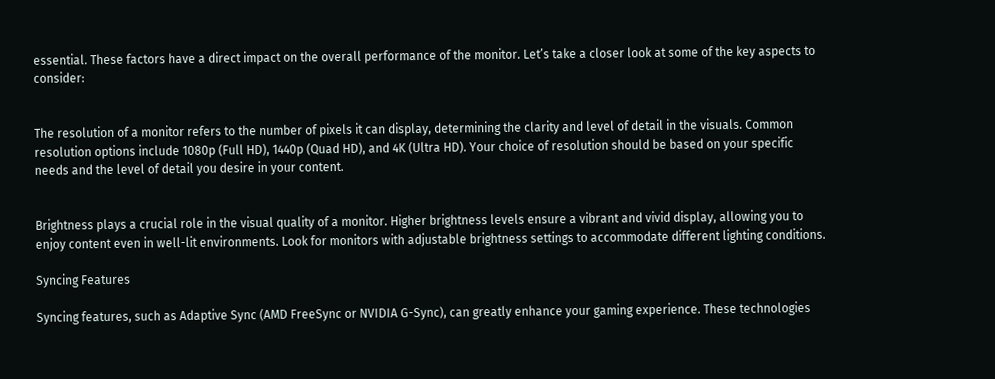essential. These factors have a direct impact on the overall performance of the monitor. Let’s take a closer look at some of the key aspects to consider:


The resolution of a monitor refers to the number of pixels it can display, determining the clarity and level of detail in the visuals. Common resolution options include 1080p (Full HD), 1440p (Quad HD), and 4K (Ultra HD). Your choice of resolution should be based on your specific needs and the level of detail you desire in your content.


Brightness plays a crucial role in the visual quality of a monitor. Higher brightness levels ensure a vibrant and vivid display, allowing you to enjoy content even in well-lit environments. Look for monitors with adjustable brightness settings to accommodate different lighting conditions.

Syncing Features

Syncing features, such as Adaptive Sync (AMD FreeSync or NVIDIA G-Sync), can greatly enhance your gaming experience. These technologies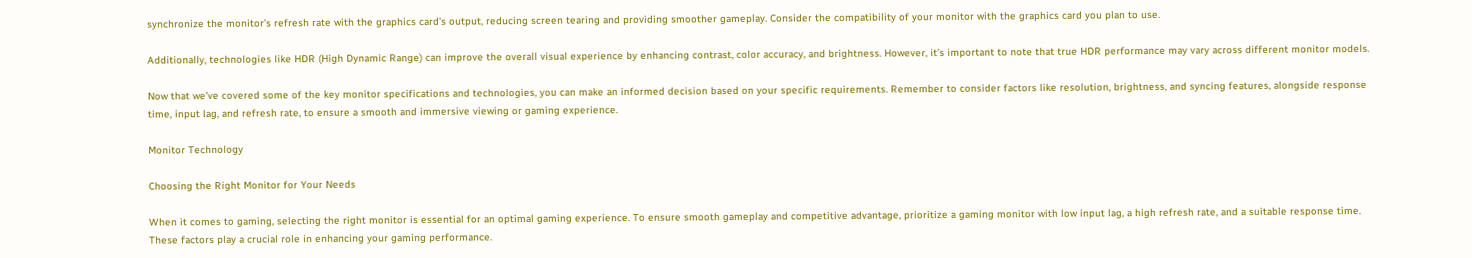synchronize the monitor’s refresh rate with the graphics card’s output, reducing screen tearing and providing smoother gameplay. Consider the compatibility of your monitor with the graphics card you plan to use.

Additionally, technologies like HDR (High Dynamic Range) can improve the overall visual experience by enhancing contrast, color accuracy, and brightness. However, it’s important to note that true HDR performance may vary across different monitor models.

Now that we’ve covered some of the key monitor specifications and technologies, you can make an informed decision based on your specific requirements. Remember to consider factors like resolution, brightness, and syncing features, alongside response time, input lag, and refresh rate, to ensure a smooth and immersive viewing or gaming experience.

Monitor Technology

Choosing the Right Monitor for Your Needs

When it comes to gaming, selecting the right monitor is essential for an optimal gaming experience. To ensure smooth gameplay and competitive advantage, prioritize a gaming monitor with low input lag, a high refresh rate, and a suitable response time. These factors play a crucial role in enhancing your gaming performance.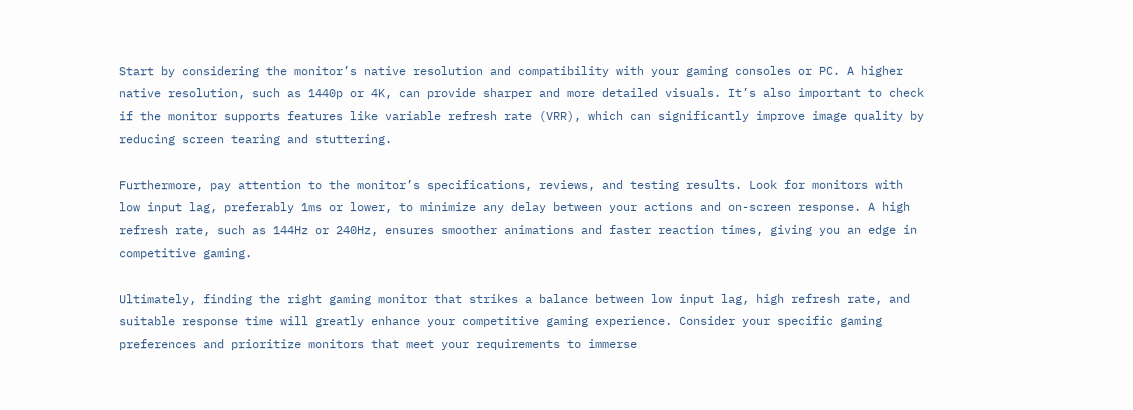Start by considering the monitor’s native resolution and compatibility with your gaming consoles or PC. A higher native resolution, such as 1440p or 4K, can provide sharper and more detailed visuals. It’s also important to check if the monitor supports features like variable refresh rate (VRR), which can significantly improve image quality by reducing screen tearing and stuttering.

Furthermore, pay attention to the monitor’s specifications, reviews, and testing results. Look for monitors with low input lag, preferably 1ms or lower, to minimize any delay between your actions and on-screen response. A high refresh rate, such as 144Hz or 240Hz, ensures smoother animations and faster reaction times, giving you an edge in competitive gaming.

Ultimately, finding the right gaming monitor that strikes a balance between low input lag, high refresh rate, and suitable response time will greatly enhance your competitive gaming experience. Consider your specific gaming preferences and prioritize monitors that meet your requirements to immerse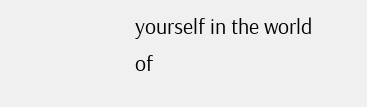yourself in the world of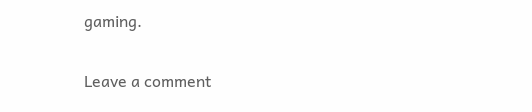gaming.

Leave a comment